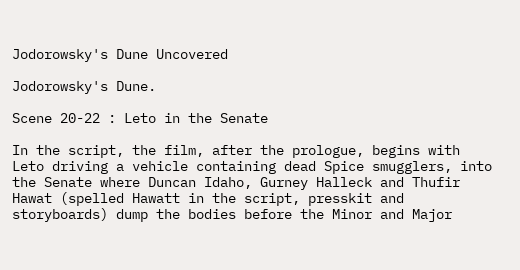Jodorowsky's Dune Uncovered

Jodorowsky's Dune.

Scene 20-22 : Leto in the Senate

In the script, the film, after the prologue, begins with Leto driving a vehicle containing dead Spice smugglers, into the Senate where Duncan Idaho, Gurney Halleck and Thufir Hawat (spelled Hawatt in the script, presskit and storyboards) dump the bodies before the Minor and Major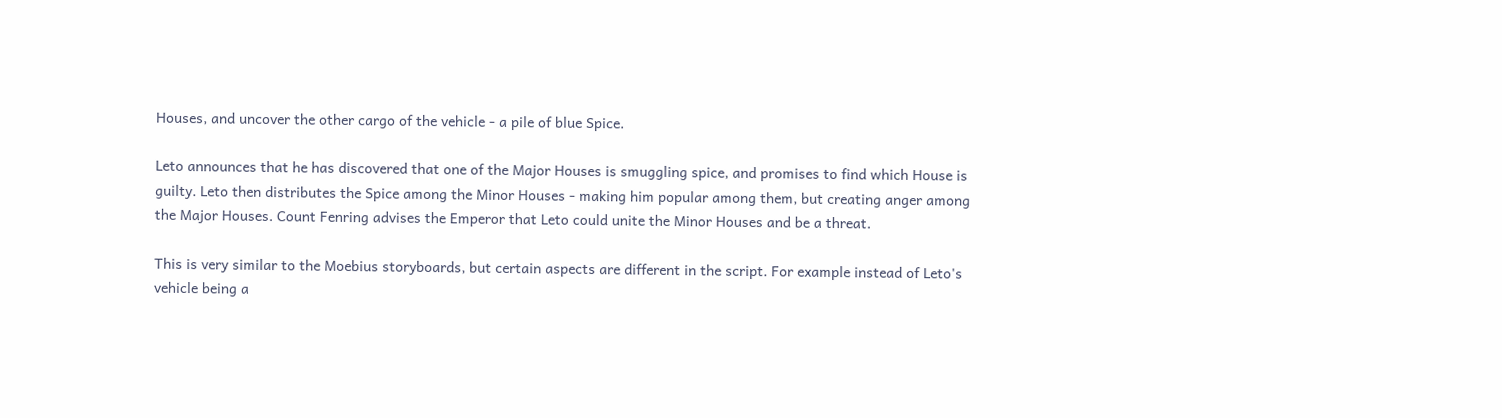Houses, and uncover the other cargo of the vehicle - a pile of blue Spice.

Leto announces that he has discovered that one of the Major Houses is smuggling spice, and promises to find which House is guilty. Leto then distributes the Spice among the Minor Houses - making him popular among them, but creating anger among the Major Houses. Count Fenring advises the Emperor that Leto could unite the Minor Houses and be a threat.

This is very similar to the Moebius storyboards, but certain aspects are different in the script. For example instead of Leto's vehicle being a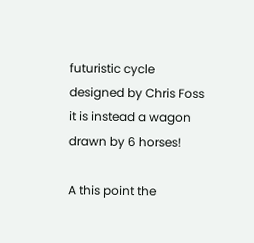futuristic cycle designed by Chris Foss it is instead a wagon drawn by 6 horses!

A this point the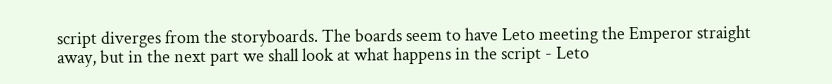script diverges from the storyboards. The boards seem to have Leto meeting the Emperor straight away, but in the next part we shall look at what happens in the script - Leto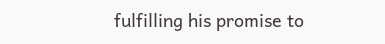fulfilling his promise to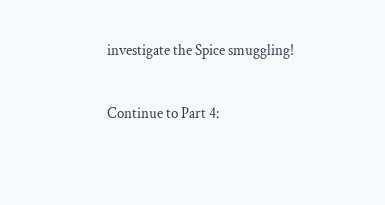investigate the Spice smuggling!

Continue to Part 4: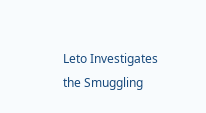Leto Investigates the Smuggling